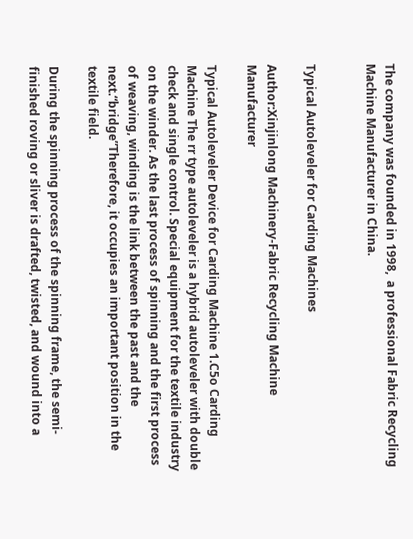The company was founded in 1998,  a professional Fabric Recycling Machine Manufacturer in China.


Typical Autoleveler for Carding Machines

Author:Xinjinlong Machinery-Fabric Recycling Machine Manufacturer

Typical Autoleveler Device for Carding Machine 1.C5o Carding Machine The rr type autoleveler is a hybrid autoleveler with double check and single control. Special equipment for the textile industry on the winder. As the last process of spinning and the first process of weaving, winding is the link between the past and the next.“bridge”Therefore, it occupies an important position in the textile field.

During the spinning process of the spinning frame, the semi-finished roving or sliver is drafted, twisted, and wound into a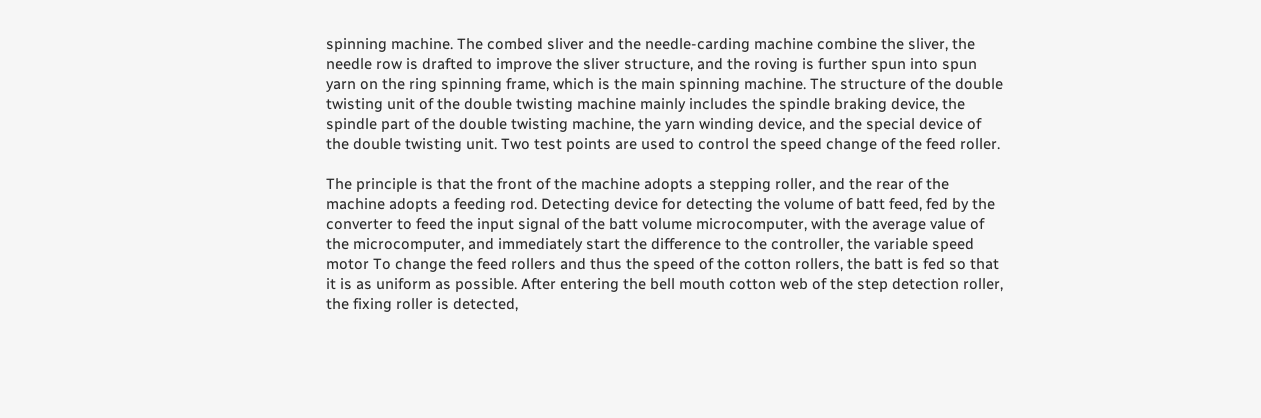spinning machine. The combed sliver and the needle-carding machine combine the sliver, the needle row is drafted to improve the sliver structure, and the roving is further spun into spun yarn on the ring spinning frame, which is the main spinning machine. The structure of the double twisting unit of the double twisting machine mainly includes the spindle braking device, the spindle part of the double twisting machine, the yarn winding device, and the special device of the double twisting unit. Two test points are used to control the speed change of the feed roller.

The principle is that the front of the machine adopts a stepping roller, and the rear of the machine adopts a feeding rod. Detecting device for detecting the volume of batt feed, fed by the converter to feed the input signal of the batt volume microcomputer, with the average value of the microcomputer, and immediately start the difference to the controller, the variable speed motor To change the feed rollers and thus the speed of the cotton rollers, the batt is fed so that it is as uniform as possible. After entering the bell mouth cotton web of the step detection roller, the fixing roller is detected,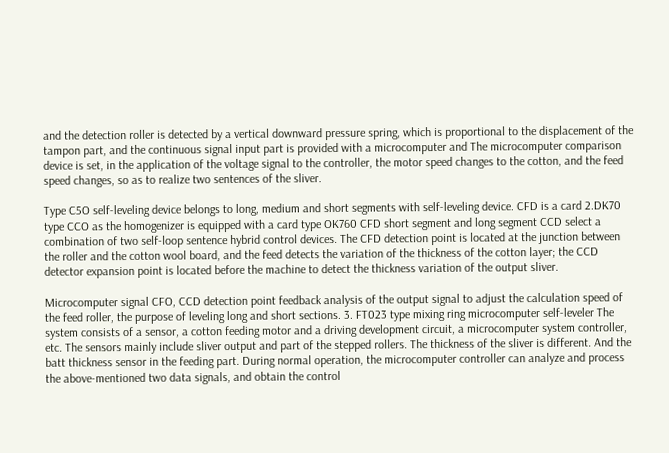and the detection roller is detected by a vertical downward pressure spring, which is proportional to the displacement of the tampon part, and the continuous signal input part is provided with a microcomputer and The microcomputer comparison device is set, in the application of the voltage signal to the controller, the motor speed changes to the cotton, and the feed speed changes, so as to realize two sentences of the sliver.

Type C5O self-leveling device belongs to long, medium and short segments with self-leveling device. CFD is a card 2.DK70 type CCO as the homogenizer is equipped with a card type OK760 CFD short segment and long segment CCD select a combination of two self-loop sentence hybrid control devices. The CFD detection point is located at the junction between the roller and the cotton wool board, and the feed detects the variation of the thickness of the cotton layer; the CCD detector expansion point is located before the machine to detect the thickness variation of the output sliver.

Microcomputer signal CFO, CCD detection point feedback analysis of the output signal to adjust the calculation speed of the feed roller, the purpose of leveling long and short sections. 3. FT023 type mixing ring microcomputer self-leveler The system consists of a sensor, a cotton feeding motor and a driving development circuit, a microcomputer system controller, etc. The sensors mainly include sliver output and part of the stepped rollers. The thickness of the sliver is different. And the batt thickness sensor in the feeding part. During normal operation, the microcomputer controller can analyze and process the above-mentioned two data signals, and obtain the control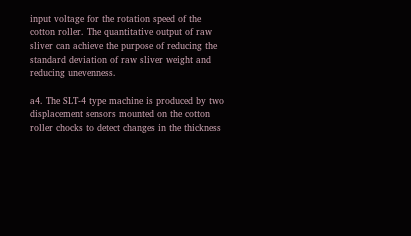input voltage for the rotation speed of the cotton roller. The quantitative output of raw sliver can achieve the purpose of reducing the standard deviation of raw sliver weight and reducing unevenness.

a4. The SLT-4 type machine is produced by two displacement sensors mounted on the cotton roller chocks to detect changes in the thickness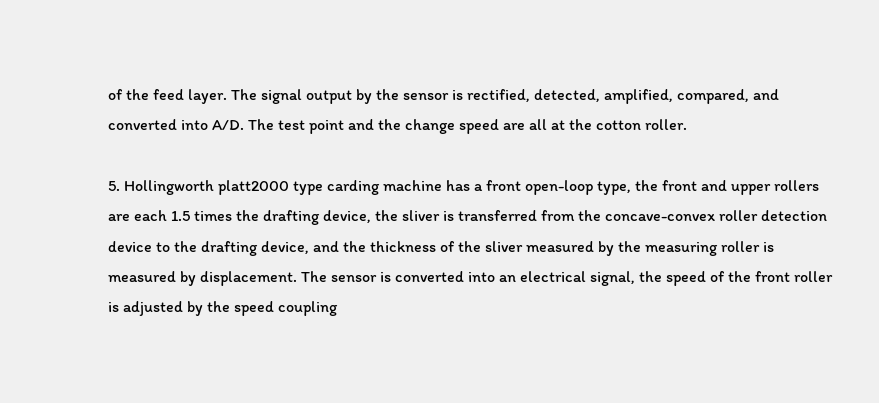of the feed layer. The signal output by the sensor is rectified, detected, amplified, compared, and converted into A/D. The test point and the change speed are all at the cotton roller.

5. Hollingworth platt2000 type carding machine has a front open-loop type, the front and upper rollers are each 1.5 times the drafting device, the sliver is transferred from the concave-convex roller detection device to the drafting device, and the thickness of the sliver measured by the measuring roller is measured by displacement. The sensor is converted into an electrical signal, the speed of the front roller is adjusted by the speed coupling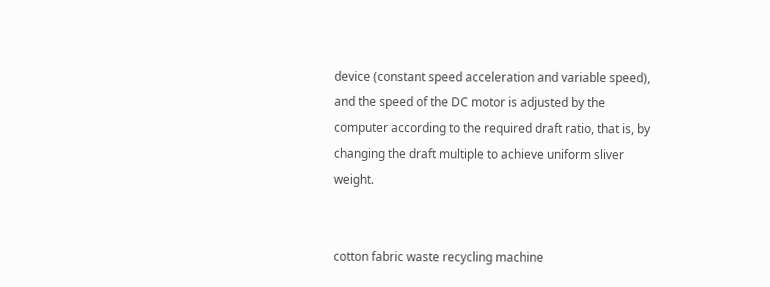device (constant speed acceleration and variable speed), and the speed of the DC motor is adjusted by the computer according to the required draft ratio, that is, by changing the draft multiple to achieve uniform sliver weight.


cotton fabric waste recycling machine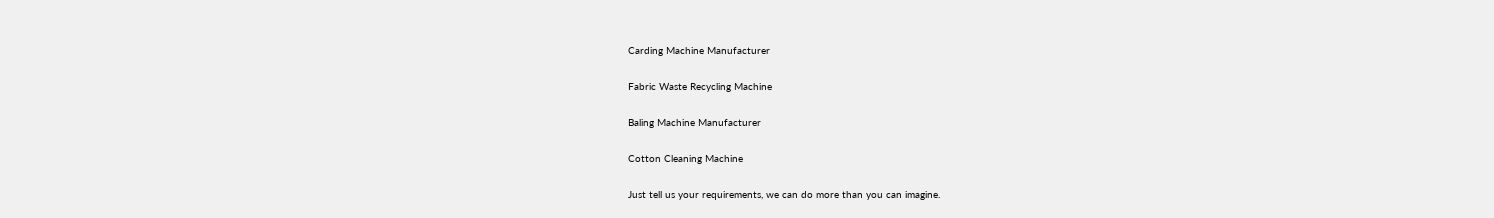Carding Machine Manufacturer

Fabric Waste Recycling Machine

Baling Machine Manufacturer

Cotton Cleaning Machine

Just tell us your requirements, we can do more than you can imagine.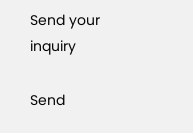Send your inquiry

Send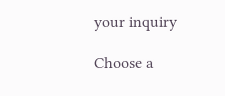your inquiry

Choose a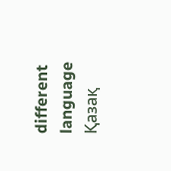different language
Қазақ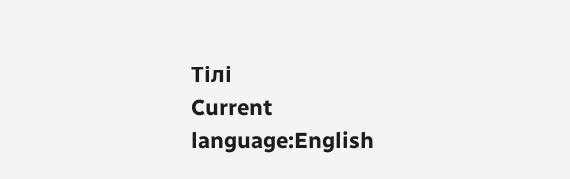Тілі
Current language:English